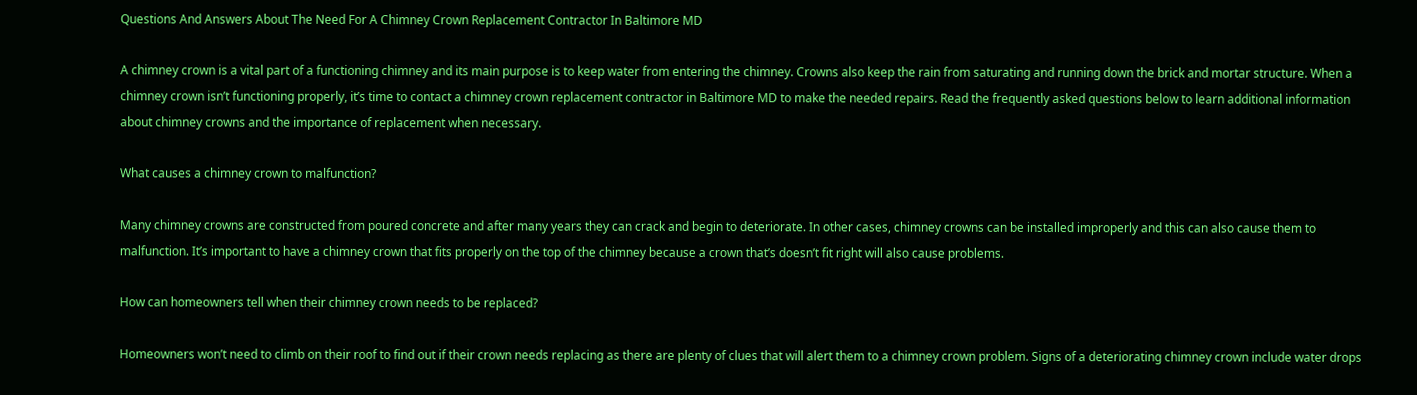Questions And Answers About The Need For A Chimney Crown Replacement Contractor In Baltimore MD

A chimney crown is a vital part of a functioning chimney and its main purpose is to keep water from entering the chimney. Crowns also keep the rain from saturating and running down the brick and mortar structure. When a chimney crown isn’t functioning properly, it’s time to contact a chimney crown replacement contractor in Baltimore MD to make the needed repairs. Read the frequently asked questions below to learn additional information about chimney crowns and the importance of replacement when necessary.

What causes a chimney crown to malfunction?

Many chimney crowns are constructed from poured concrete and after many years they can crack and begin to deteriorate. In other cases, chimney crowns can be installed improperly and this can also cause them to malfunction. It’s important to have a chimney crown that fits properly on the top of the chimney because a crown that’s doesn’t fit right will also cause problems.

How can homeowners tell when their chimney crown needs to be replaced?

Homeowners won’t need to climb on their roof to find out if their crown needs replacing as there are plenty of clues that will alert them to a chimney crown problem. Signs of a deteriorating chimney crown include water drops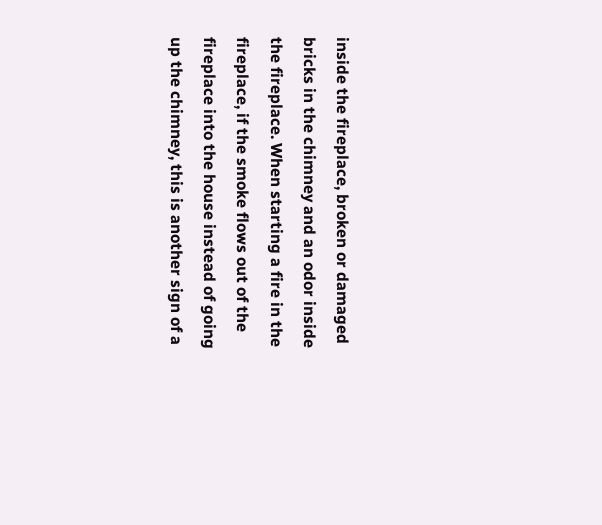inside the fireplace, broken or damaged bricks in the chimney and an odor inside the fireplace. When starting a fire in the fireplace, if the smoke flows out of the fireplace into the house instead of going up the chimney, this is another sign of a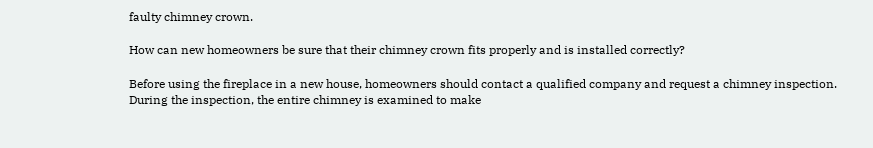faulty chimney crown.

How can new homeowners be sure that their chimney crown fits properly and is installed correctly?

Before using the fireplace in a new house, homeowners should contact a qualified company and request a chimney inspection. During the inspection, the entire chimney is examined to make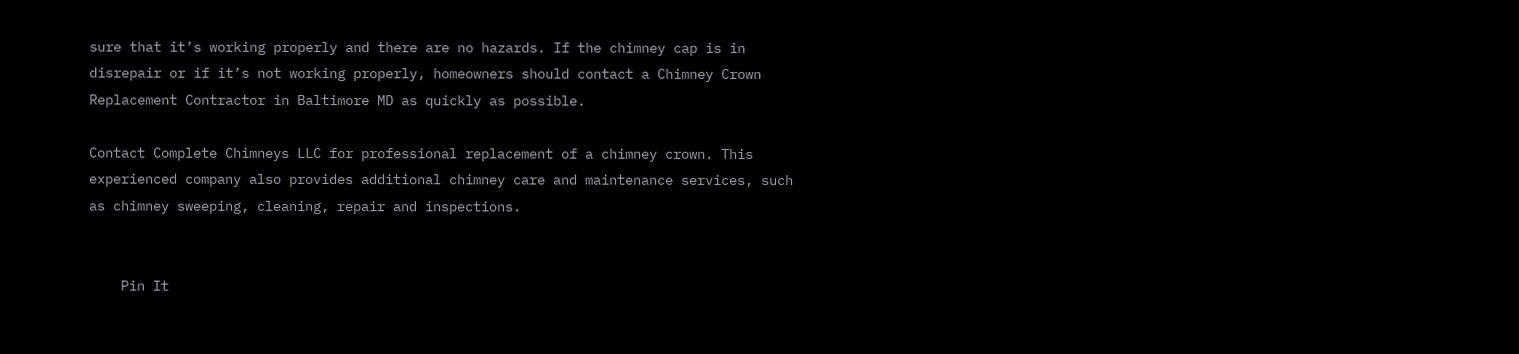sure that it’s working properly and there are no hazards. If the chimney cap is in disrepair or if it’s not working properly, homeowners should contact a Chimney Crown Replacement Contractor in Baltimore MD as quickly as possible.

Contact Complete Chimneys LLC for professional replacement of a chimney crown. This experienced company also provides additional chimney care and maintenance services, such as chimney sweeping, cleaning, repair and inspections.


    Pin It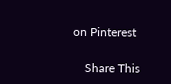on Pinterest

    Share This